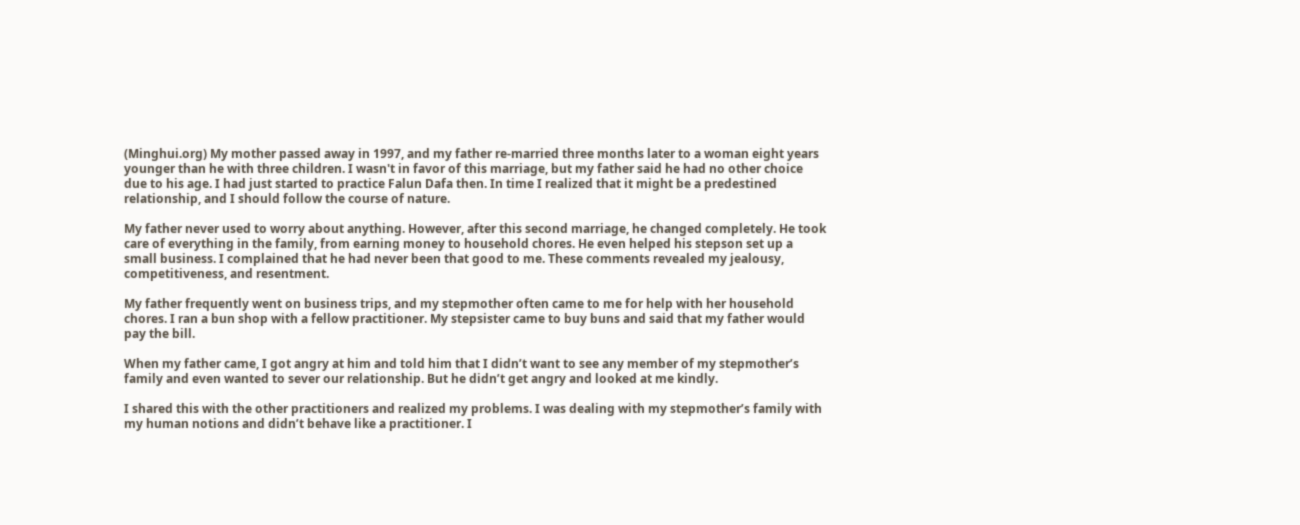(Minghui.org) My mother passed away in 1997, and my father re-married three months later to a woman eight years younger than he with three children. I wasn't in favor of this marriage, but my father said he had no other choice due to his age. I had just started to practice Falun Dafa then. In time I realized that it might be a predestined relationship, and I should follow the course of nature.

My father never used to worry about anything. However, after this second marriage, he changed completely. He took care of everything in the family, from earning money to household chores. He even helped his stepson set up a small business. I complained that he had never been that good to me. These comments revealed my jealousy, competitiveness, and resentment.

My father frequently went on business trips, and my stepmother often came to me for help with her household chores. I ran a bun shop with a fellow practitioner. My stepsister came to buy buns and said that my father would pay the bill.

When my father came, I got angry at him and told him that I didn’t want to see any member of my stepmother’s family and even wanted to sever our relationship. But he didn’t get angry and looked at me kindly.

I shared this with the other practitioners and realized my problems. I was dealing with my stepmother’s family with my human notions and didn’t behave like a practitioner. I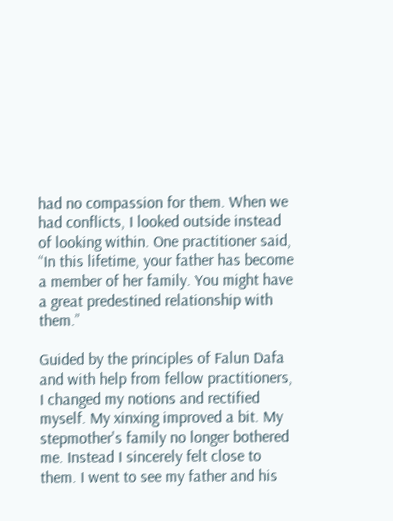had no compassion for them. When we had conflicts, I looked outside instead of looking within. One practitioner said, “In this lifetime, your father has become a member of her family. You might have a great predestined relationship with them.”

Guided by the principles of Falun Dafa and with help from fellow practitioners, I changed my notions and rectified myself. My xinxing improved a bit. My stepmother's family no longer bothered me. Instead I sincerely felt close to them. I went to see my father and his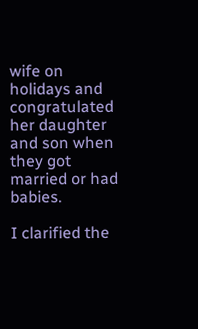wife on holidays and congratulated her daughter and son when they got married or had babies.

I clarified the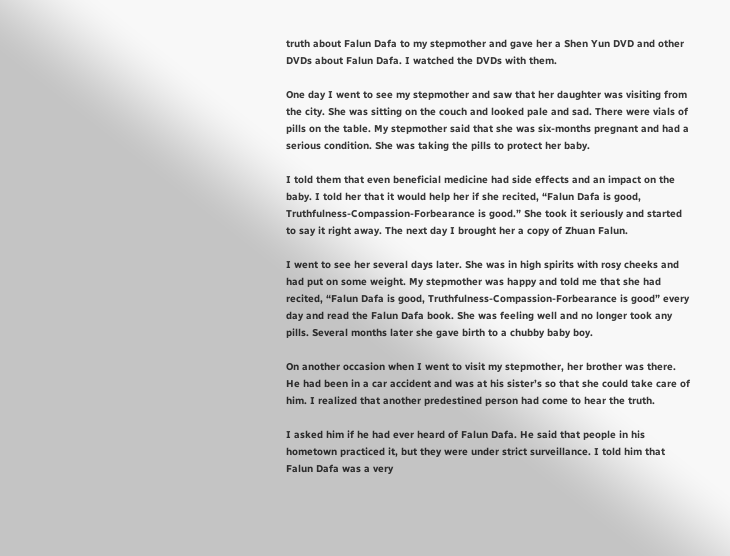truth about Falun Dafa to my stepmother and gave her a Shen Yun DVD and other DVDs about Falun Dafa. I watched the DVDs with them.

One day I went to see my stepmother and saw that her daughter was visiting from the city. She was sitting on the couch and looked pale and sad. There were vials of pills on the table. My stepmother said that she was six-months pregnant and had a serious condition. She was taking the pills to protect her baby.

I told them that even beneficial medicine had side effects and an impact on the baby. I told her that it would help her if she recited, “Falun Dafa is good, Truthfulness-Compassion-Forbearance is good.” She took it seriously and started to say it right away. The next day I brought her a copy of Zhuan Falun.

I went to see her several days later. She was in high spirits with rosy cheeks and had put on some weight. My stepmother was happy and told me that she had recited, “Falun Dafa is good, Truthfulness-Compassion-Forbearance is good” every day and read the Falun Dafa book. She was feeling well and no longer took any pills. Several months later she gave birth to a chubby baby boy.

On another occasion when I went to visit my stepmother, her brother was there. He had been in a car accident and was at his sister’s so that she could take care of him. I realized that another predestined person had come to hear the truth.

I asked him if he had ever heard of Falun Dafa. He said that people in his hometown practiced it, but they were under strict surveillance. I told him that Falun Dafa was a very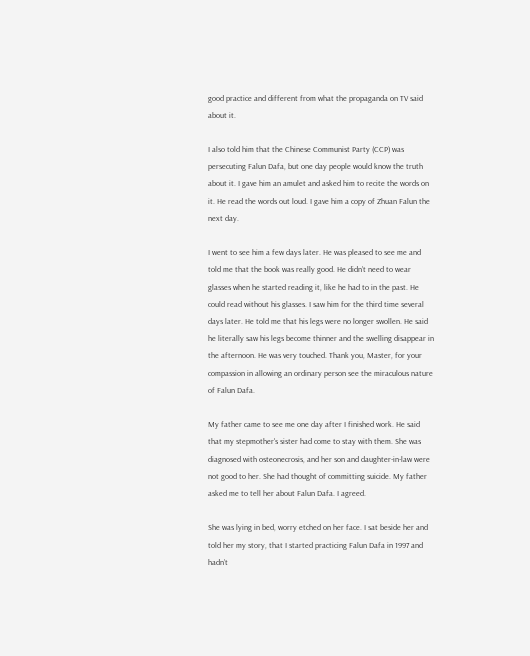good practice and different from what the propaganda on TV said about it.

I also told him that the Chinese Communist Party (CCP) was persecuting Falun Dafa, but one day people would know the truth about it. I gave him an amulet and asked him to recite the words on it. He read the words out loud. I gave him a copy of Zhuan Falun the next day.

I went to see him a few days later. He was pleased to see me and told me that the book was really good. He didn’t need to wear glasses when he started reading it, like he had to in the past. He could read without his glasses. I saw him for the third time several days later. He told me that his legs were no longer swollen. He said he literally saw his legs become thinner and the swelling disappear in the afternoon. He was very touched. Thank you, Master, for your compassion in allowing an ordinary person see the miraculous nature of Falun Dafa.

My father came to see me one day after I finished work. He said that my stepmother's sister had come to stay with them. She was diagnosed with osteonecrosis, and her son and daughter-in-law were not good to her. She had thought of committing suicide. My father asked me to tell her about Falun Dafa. I agreed.

She was lying in bed, worry etched on her face. I sat beside her and told her my story, that I started practicing Falun Dafa in 1997 and hadn’t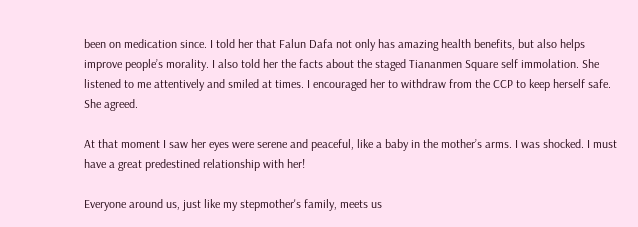been on medication since. I told her that Falun Dafa not only has amazing health benefits, but also helps improve people’s morality. I also told her the facts about the staged Tiananmen Square self immolation. She listened to me attentively and smiled at times. I encouraged her to withdraw from the CCP to keep herself safe. She agreed.

At that moment I saw her eyes were serene and peaceful, like a baby in the mother’s arms. I was shocked. I must have a great predestined relationship with her!

Everyone around us, just like my stepmother's family, meets us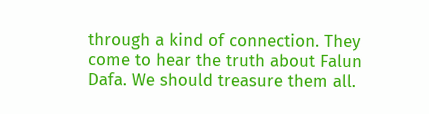through a kind of connection. They come to hear the truth about Falun Dafa. We should treasure them all.